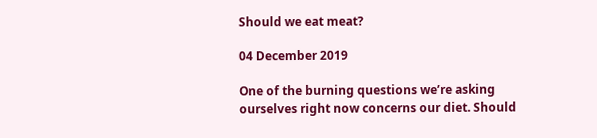Should we eat meat?

04 December 2019

One of the burning questions we’re asking ourselves right now concerns our diet. Should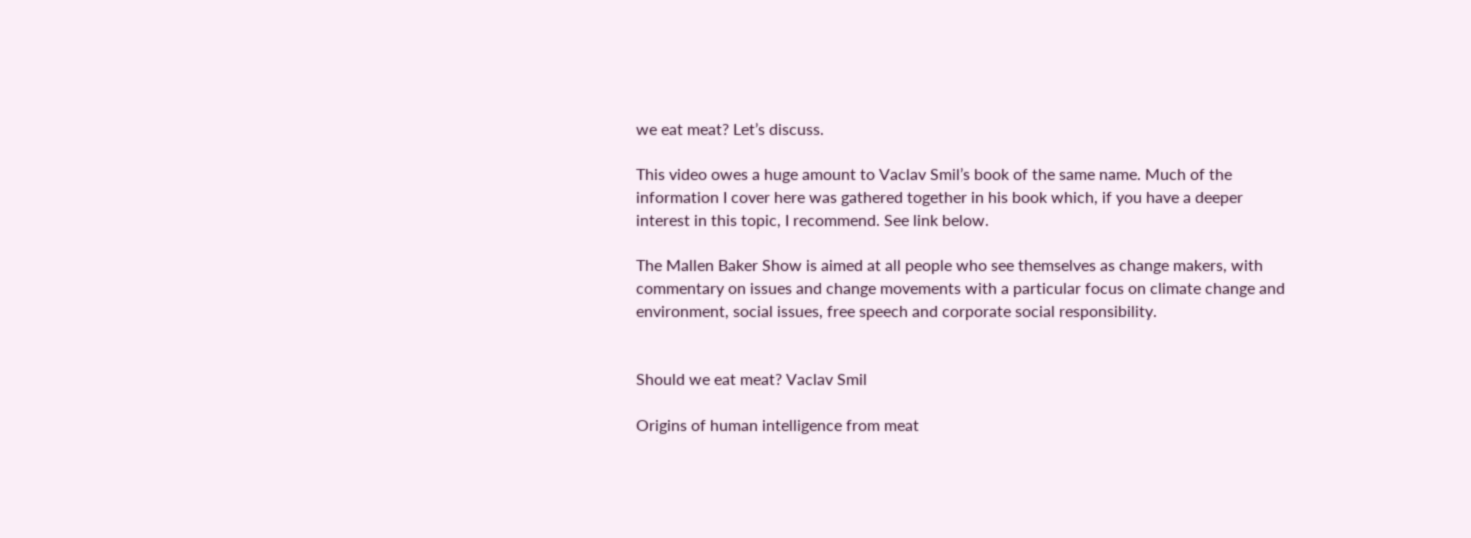we eat meat? Let’s discuss.

This video owes a huge amount to Vaclav Smil’s book of the same name. Much of the information I cover here was gathered together in his book which, if you have a deeper interest in this topic, I recommend. See link below.

The Mallen Baker Show is aimed at all people who see themselves as change makers, with commentary on issues and change movements with a particular focus on climate change and environment, social issues, free speech and corporate social responsibility.


Should we eat meat? Vaclav Smil

Origins of human intelligence from meat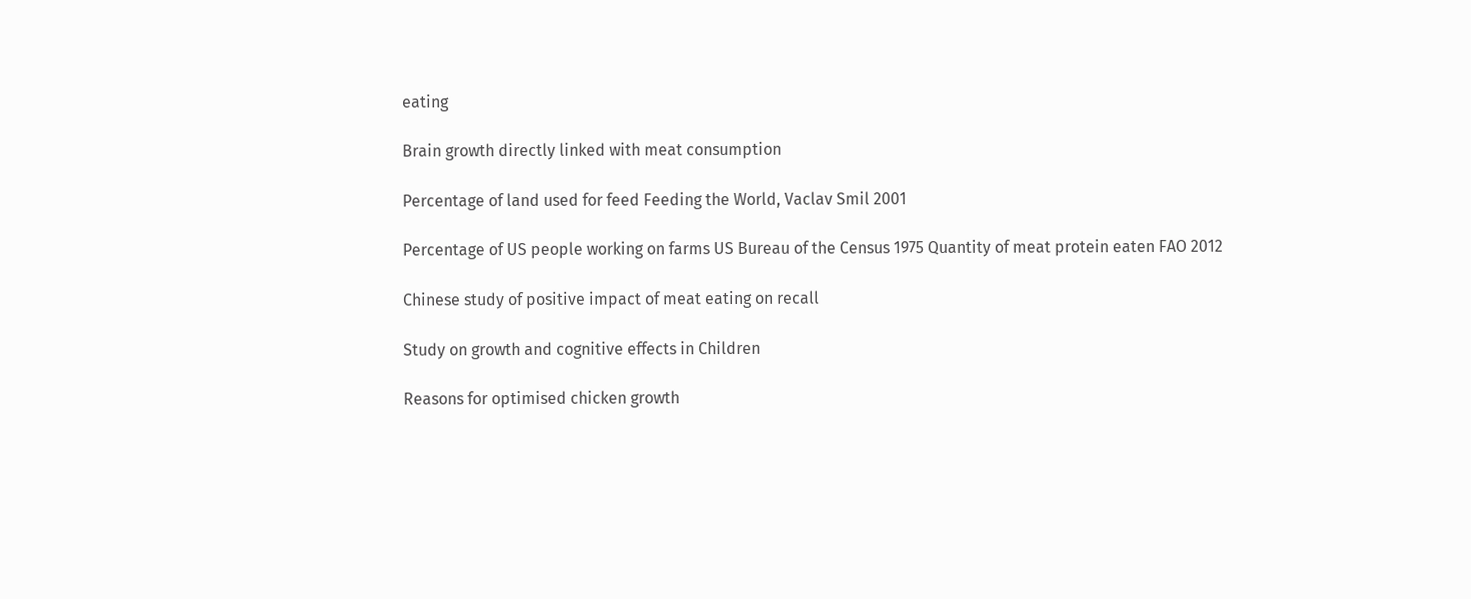eating

Brain growth directly linked with meat consumption

Percentage of land used for feed Feeding the World, Vaclav Smil 2001

Percentage of US people working on farms US Bureau of the Census 1975 Quantity of meat protein eaten FAO 2012

Chinese study of positive impact of meat eating on recall

Study on growth and cognitive effects in Children

Reasons for optimised chicken growth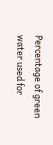Percentage of green water used for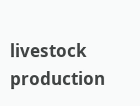livestock production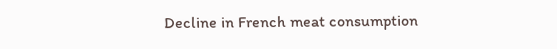Decline in French meat consumption